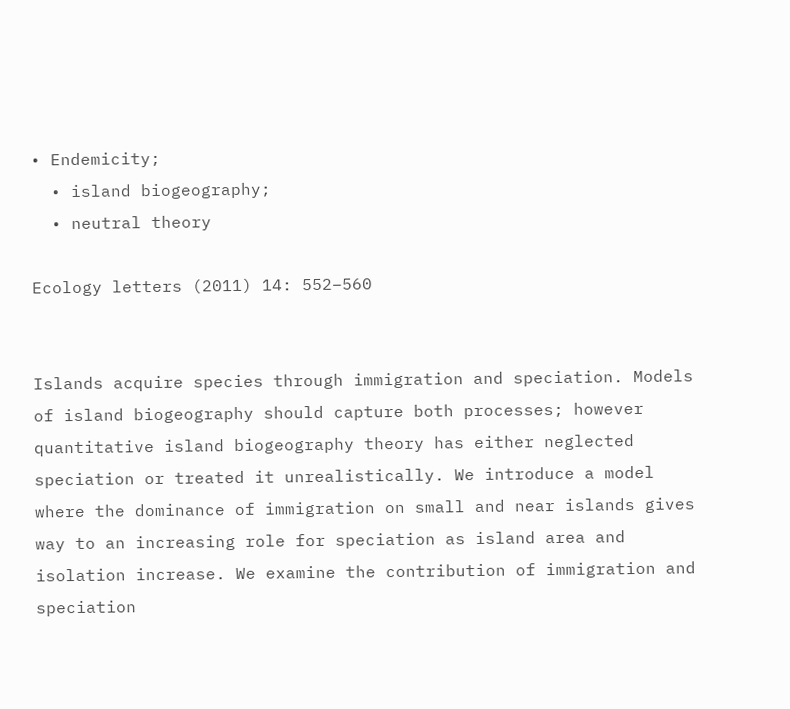• Endemicity;
  • island biogeography;
  • neutral theory

Ecology letters (2011) 14: 552–560


Islands acquire species through immigration and speciation. Models of island biogeography should capture both processes; however quantitative island biogeography theory has either neglected speciation or treated it unrealistically. We introduce a model where the dominance of immigration on small and near islands gives way to an increasing role for speciation as island area and isolation increase. We examine the contribution of immigration and speciation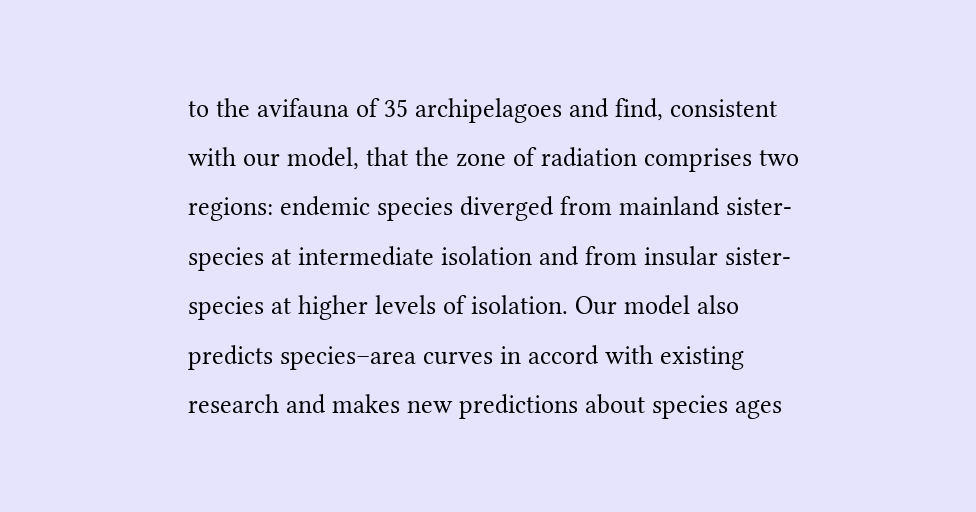to the avifauna of 35 archipelagoes and find, consistent with our model, that the zone of radiation comprises two regions: endemic species diverged from mainland sister-species at intermediate isolation and from insular sister-species at higher levels of isolation. Our model also predicts species–area curves in accord with existing research and makes new predictions about species ages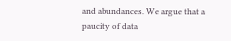and abundances. We argue that a paucity of data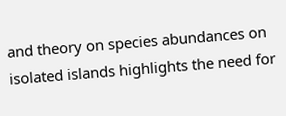and theory on species abundances on isolated islands highlights the need for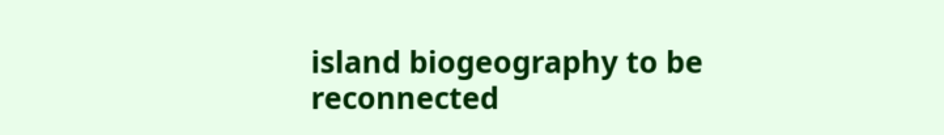island biogeography to be reconnected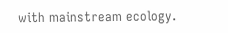with mainstream ecology.